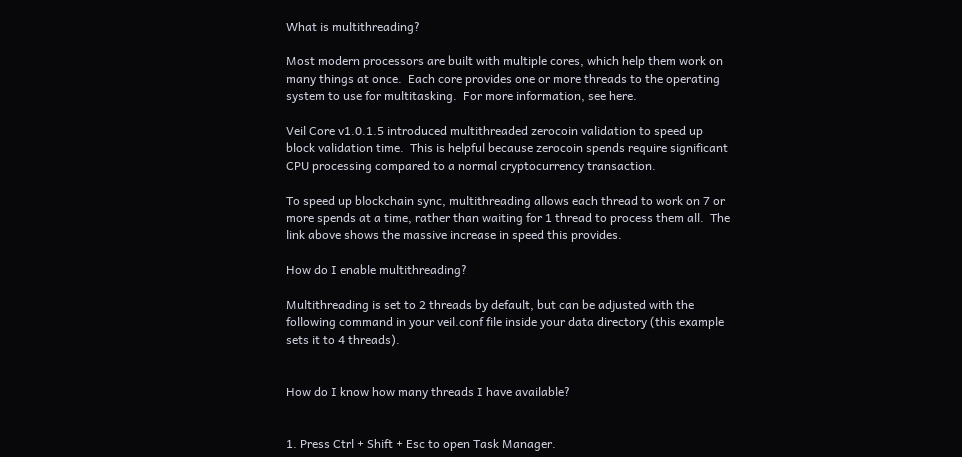What is multithreading?

Most modern processors are built with multiple cores, which help them work on many things at once.  Each core provides one or more threads to the operating system to use for multitasking.  For more information, see here.

Veil Core v1.0.1.5 introduced multithreaded zerocoin validation to speed up block validation time.  This is helpful because zerocoin spends require significant CPU processing compared to a normal cryptocurrency transaction.

To speed up blockchain sync, multithreading allows each thread to work on 7 or more spends at a time, rather than waiting for 1 thread to process them all.  The link above shows the massive increase in speed this provides.

How do I enable multithreading?

Multithreading is set to 2 threads by default, but can be adjusted with the following command in your veil.conf file inside your data directory (this example sets it to 4 threads).


How do I know how many threads I have available?


1. Press Ctrl + Shift + Esc to open Task Manager.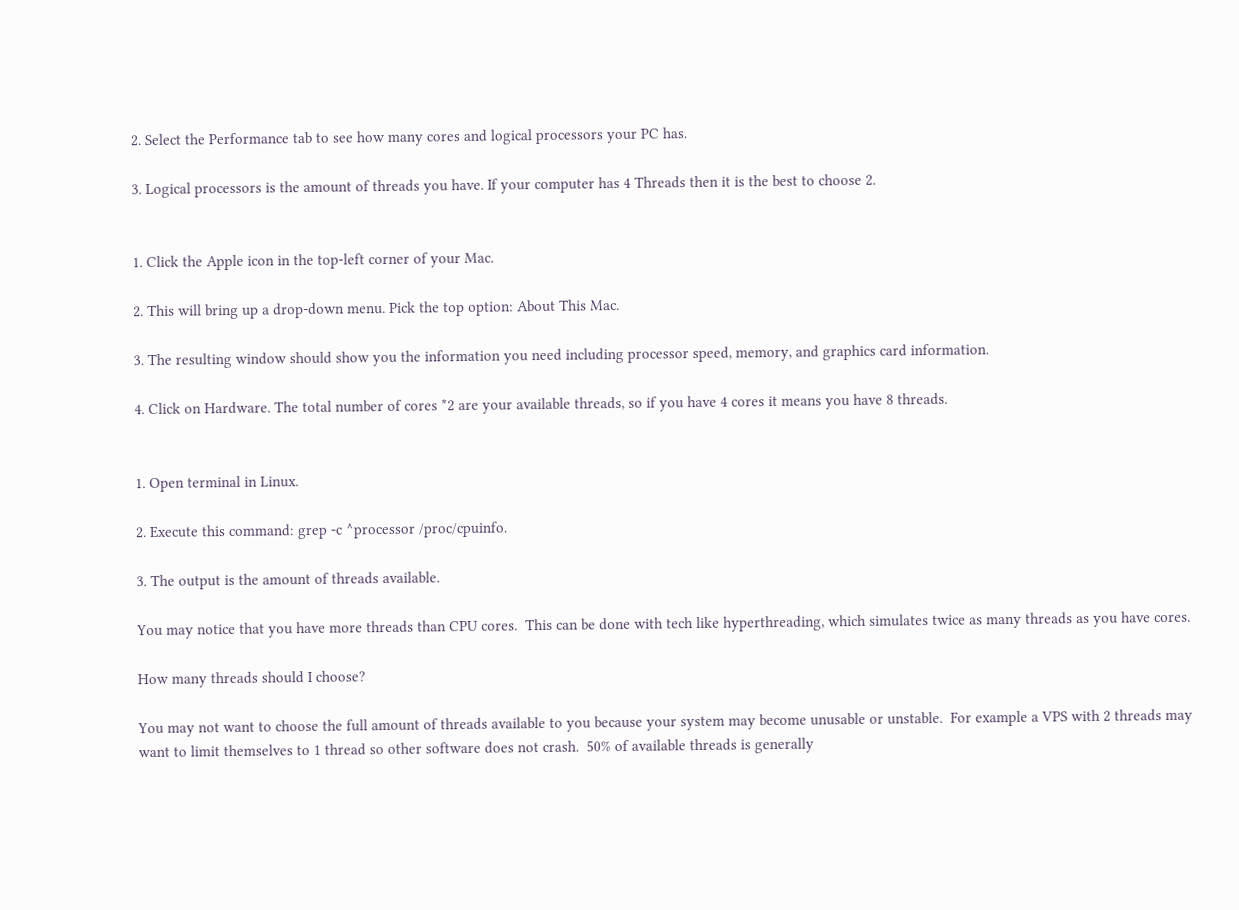2. Select the Performance tab to see how many cores and logical processors your PC has.

3. Logical processors is the amount of threads you have. If your computer has 4 Threads then it is the best to choose 2.


1. Click the Apple icon in the top-left corner of your Mac.

2. This will bring up a drop-down menu. Pick the top option: About This Mac.

3. The resulting window should show you the information you need including processor speed, memory, and graphics card information.

4. Click on Hardware. The total number of cores *2 are your available threads, so if you have 4 cores it means you have 8 threads.


1. Open terminal in Linux.

2. Execute this command: grep -c ^processor /proc/cpuinfo.

3. The output is the amount of threads available.

You may notice that you have more threads than CPU cores.  This can be done with tech like hyperthreading, which simulates twice as many threads as you have cores.

How many threads should I choose?

You may not want to choose the full amount of threads available to you because your system may become unusable or unstable.  For example a VPS with 2 threads may want to limit themselves to 1 thread so other software does not crash.  50% of available threads is generally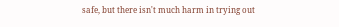safe, but there isn't much harm in trying out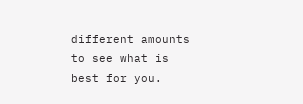different amounts to see what is best for you.